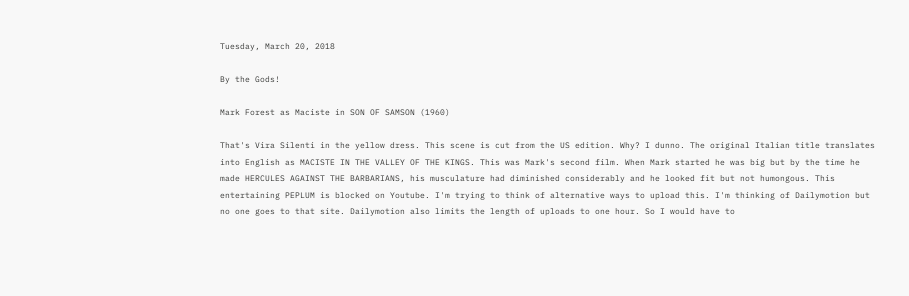Tuesday, March 20, 2018

By the Gods!

Mark Forest as Maciste in SON OF SAMSON (1960)

That's Vira Silenti in the yellow dress. This scene is cut from the US edition. Why? I dunno. The original Italian title translates into English as MACISTE IN THE VALLEY OF THE KINGS. This was Mark's second film. When Mark started he was big but by the time he made HERCULES AGAINST THE BARBARIANS, his musculature had diminished considerably and he looked fit but not humongous. This entertaining PEPLUM is blocked on Youtube. I'm trying to think of alternative ways to upload this. I'm thinking of Dailymotion but no one goes to that site. Dailymotion also limits the length of uploads to one hour. So I would have to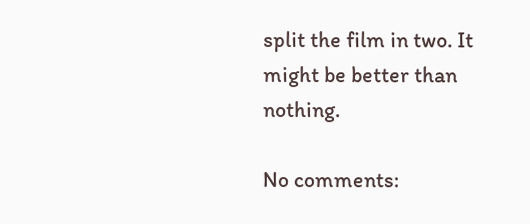split the film in two. It might be better than nothing.

No comments: